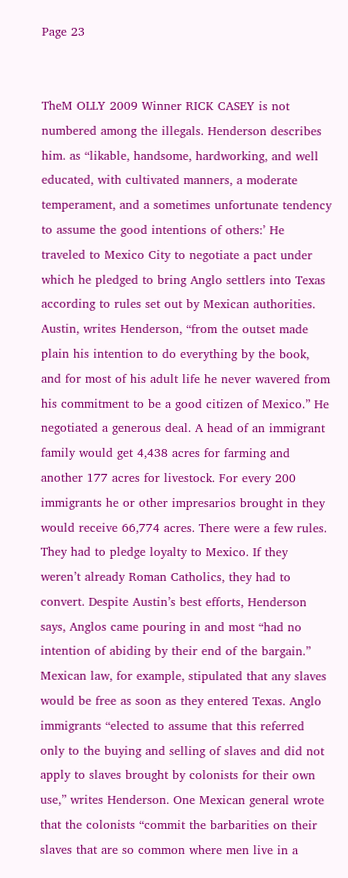Page 23


TheM OLLY 2009 Winner RICK CASEY is not numbered among the illegals. Henderson describes him. as “likable, handsome, hardworking, and well educated, with cultivated manners, a moderate temperament, and a sometimes unfortunate tendency to assume the good intentions of others:’ He traveled to Mexico City to negotiate a pact under which he pledged to bring Anglo settlers into Texas according to rules set out by Mexican authorities. Austin, writes Henderson, “from the outset made plain his intention to do everything by the book, and for most of his adult life he never wavered from his commitment to be a good citizen of Mexico.” He negotiated a generous deal. A head of an immigrant family would get 4,438 acres for farming and another 177 acres for livestock. For every 200 immigrants he or other impresarios brought in they would receive 66,774 acres. There were a few rules. They had to pledge loyalty to Mexico. If they weren’t already Roman Catholics, they had to convert. Despite Austin’s best efforts, Henderson says, Anglos came pouring in and most “had no intention of abiding by their end of the bargain.” Mexican law, for example, stipulated that any slaves would be free as soon as they entered Texas. Anglo immigrants “elected to assume that this referred only to the buying and selling of slaves and did not apply to slaves brought by colonists for their own use,” writes Henderson. One Mexican general wrote that the colonists “commit the barbarities on their slaves that are so common where men live in a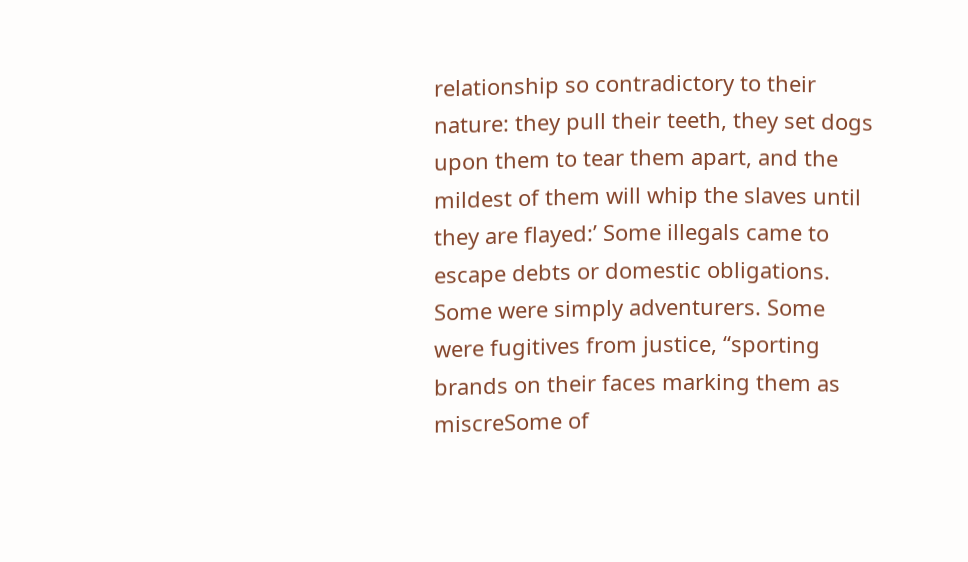relationship so contradictory to their nature: they pull their teeth, they set dogs upon them to tear them apart, and the mildest of them will whip the slaves until they are flayed:’ Some illegals came to escape debts or domestic obligations. Some were simply adventurers. Some were fugitives from justice, “sporting brands on their faces marking them as miscreSome of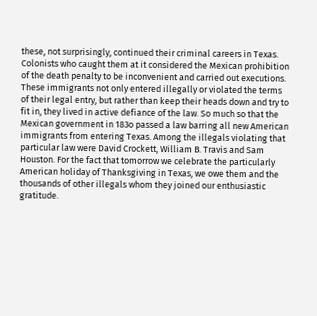these, not surprisingly, continued their criminal careers in Texas. Colonists who caught them at it considered the Mexican prohibition of the death penalty to be inconvenient and carried out executions. These immigrants not only entered illegally or violated the terms of their legal entry, but rather than keep their heads down and try to fit in, they lived in active defiance of the law. So much so that the Mexican government in 183o passed a law barring all new American immigrants from entering Texas. Among the illegals violating that particular law were David Crockett, William B. Travis and Sam Houston. For the fact that tomorrow we celebrate the particularly American holiday of Thanksgiving in Texas, we owe them and the thousands of other illegals whom they joined our enthusiastic gratitude.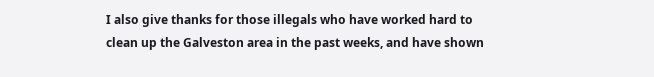I also give thanks for those illegals who have worked hard to clean up the Galveston area in the past weeks, and have shown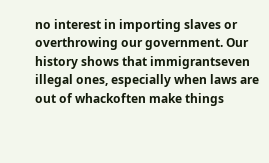no interest in importing slaves or overthrowing our government. Our history shows that immigrantseven illegal ones, especially when laws are out of whackoften make things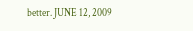better. JUNE 12, 2009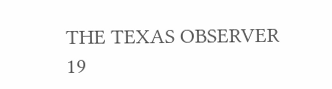THE TEXAS OBSERVER 19